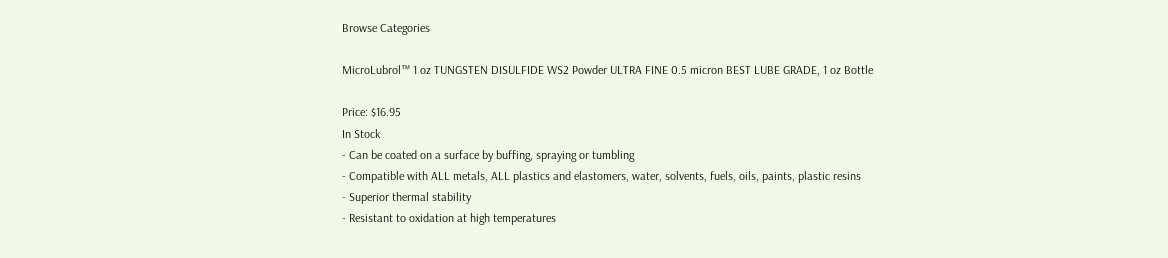Browse Categories

MicroLubrol™ 1 oz TUNGSTEN DISULFIDE WS2 Powder ULTRA FINE 0.5 micron BEST LUBE GRADE, 1 oz Bottle

Price: $16.95
In Stock
- Can be coated on a surface by buffing, spraying or tumbling
- Compatible with ALL metals, ALL plastics and elastomers, water, solvents, fuels, oils, paints, plastic resins
- Superior thermal stability
- Resistant to oxidation at high temperatures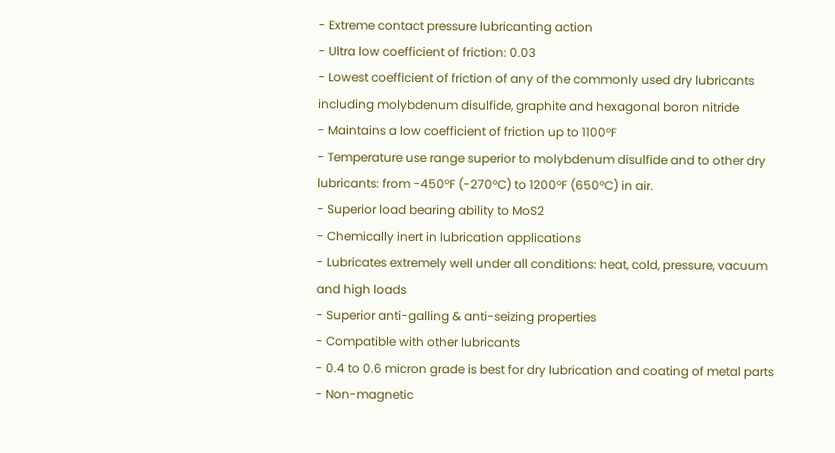- Extreme contact pressure lubricanting action
- Ultra low coefficient of friction: 0.03
- Lowest coefficient of friction of any of the commonly used dry lubricants including molybdenum disulfide, graphite and hexagonal boron nitride
- Maintains a low coefficient of friction up to 1100ºF
- Temperature use range superior to molybdenum disulfide and to other dry lubricants: from -450ºF (-270ºC) to 1200ºF (650ºC) in air.
- Superior load bearing ability to MoS2
- Chemically inert in lubrication applications
- Lubricates extremely well under all conditions: heat, cold, pressure, vacuum and high loads
- Superior anti-galling & anti-seizing properties
- Compatible with other lubricants
- 0.4 to 0.6 micron grade is best for dry lubrication and coating of metal parts
- Non-magnetic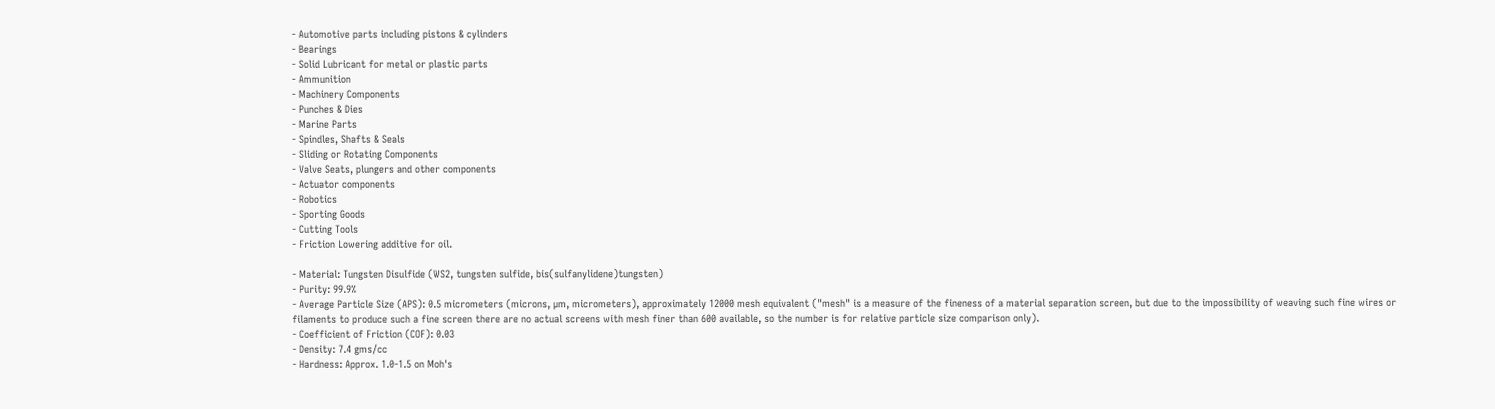- Automotive parts including pistons & cylinders
- Bearings
- Solid Lubricant for metal or plastic parts
- Ammunition
- Machinery Components
- Punches & Dies
- Marine Parts
- Spindles, Shafts & Seals
- Sliding or Rotating Components
- Valve Seats, plungers and other components
- Actuator components
- Robotics
- Sporting Goods
- Cutting Tools
- Friction Lowering additive for oil.

- Material: Tungsten Disulfide (WS2, tungsten sulfide, bis(sulfanylidene)tungsten)
- Purity: 99.9%
- Average Particle Size (APS): 0.5 micrometers (microns, µm, micrometers), approximately 12000 mesh equivalent ("mesh" is a measure of the fineness of a material separation screen, but due to the impossibility of weaving such fine wires or filaments to produce such a fine screen there are no actual screens with mesh finer than 600 available, so the number is for relative particle size comparison only).
- Coefficient of Friction (COF): 0.03
- Density: 7.4 gms/cc
- Hardness: Approx. 1.0-1.5 on Moh's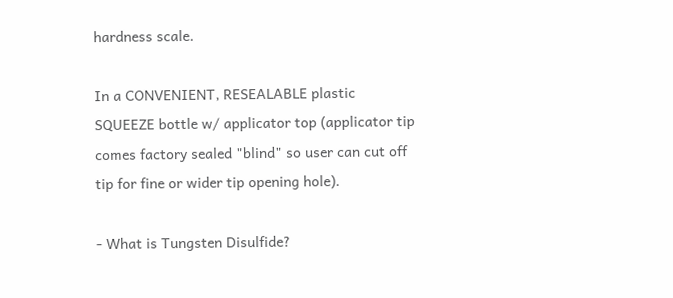hardness scale.

In a CONVENIENT, RESEALABLE plastic SQUEEZE bottle w/ applicator top (applicator tip comes factory sealed "blind" so user can cut off tip for fine or wider tip opening hole).

- What is Tungsten Disulfide?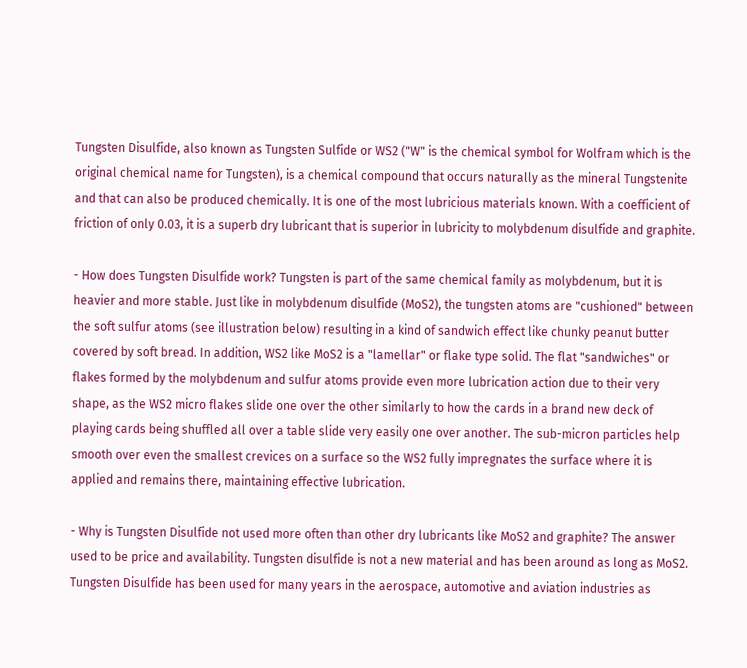Tungsten Disulfide, also known as Tungsten Sulfide or WS2 ("W" is the chemical symbol for Wolfram which is the original chemical name for Tungsten), is a chemical compound that occurs naturally as the mineral Tungstenite and that can also be produced chemically. It is one of the most lubricious materials known. With a coefficient of friction of only 0.03, it is a superb dry lubricant that is superior in lubricity to molybdenum disulfide and graphite.

- How does Tungsten Disulfide work? Tungsten is part of the same chemical family as molybdenum, but it is heavier and more stable. Just like in molybdenum disulfide (MoS2), the tungsten atoms are "cushioned" between the soft sulfur atoms (see illustration below) resulting in a kind of sandwich effect like chunky peanut butter covered by soft bread. In addition, WS2 like MoS2 is a "lamellar" or flake type solid. The flat "sandwiches" or flakes formed by the molybdenum and sulfur atoms provide even more lubrication action due to their very shape, as the WS2 micro flakes slide one over the other similarly to how the cards in a brand new deck of playing cards being shuffled all over a table slide very easily one over another. The sub-micron particles help smooth over even the smallest crevices on a surface so the WS2 fully impregnates the surface where it is applied and remains there, maintaining effective lubrication.

- Why is Tungsten Disulfide not used more often than other dry lubricants like MoS2 and graphite? The answer used to be price and availability. Tungsten disulfide is not a new material and has been around as long as MoS2. Tungsten Disulfide has been used for many years in the aerospace, automotive and aviation industries as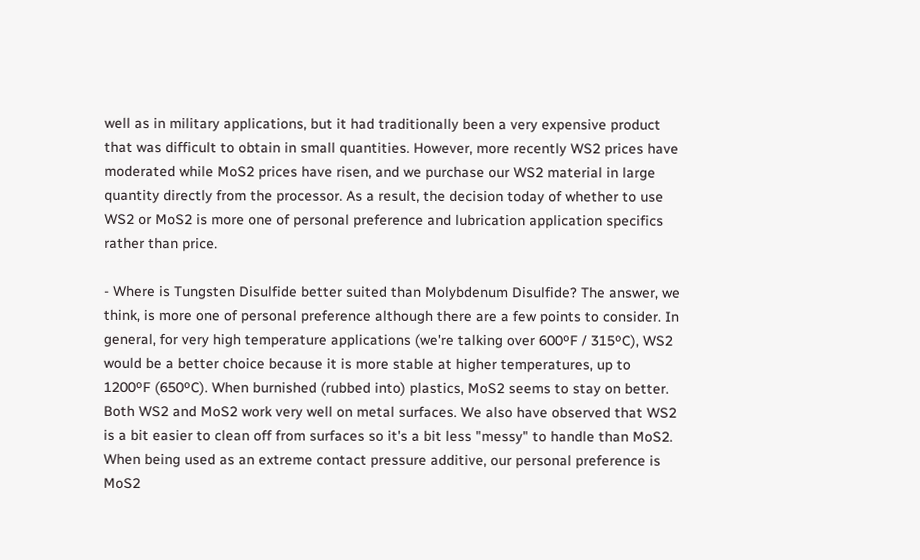well as in military applications, but it had traditionally been a very expensive product that was difficult to obtain in small quantities. However, more recently WS2 prices have moderated while MoS2 prices have risen, and we purchase our WS2 material in large quantity directly from the processor. As a result, the decision today of whether to use WS2 or MoS2 is more one of personal preference and lubrication application specifics rather than price.

- Where is Tungsten Disulfide better suited than Molybdenum Disulfide? The answer, we think, is more one of personal preference although there are a few points to consider. In general, for very high temperature applications (we're talking over 600ºF / 315ºC), WS2 would be a better choice because it is more stable at higher temperatures, up to 1200ºF (650ºC). When burnished (rubbed into) plastics, MoS2 seems to stay on better. Both WS2 and MoS2 work very well on metal surfaces. We also have observed that WS2 is a bit easier to clean off from surfaces so it's a bit less "messy" to handle than MoS2. When being used as an extreme contact pressure additive, our personal preference is MoS2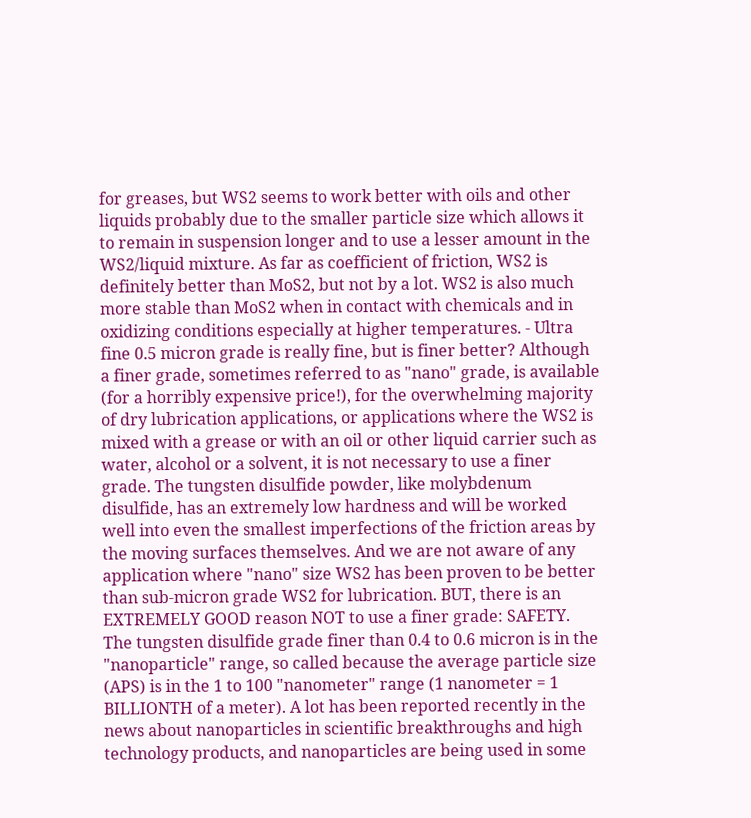for greases, but WS2 seems to work better with oils and other liquids probably due to the smaller particle size which allows it to remain in suspension longer and to use a lesser amount in the WS2/liquid mixture. As far as coefficient of friction, WS2 is definitely better than MoS2, but not by a lot. WS2 is also much more stable than MoS2 when in contact with chemicals and in oxidizing conditions especially at higher temperatures. - Ultra fine 0.5 micron grade is really fine, but is finer better? Although a finer grade, sometimes referred to as "nano" grade, is available (for a horribly expensive price!), for the overwhelming majority of dry lubrication applications, or applications where the WS2 is mixed with a grease or with an oil or other liquid carrier such as water, alcohol or a solvent, it is not necessary to use a finer grade. The tungsten disulfide powder, like molybdenum disulfide, has an extremely low hardness and will be worked well into even the smallest imperfections of the friction areas by the moving surfaces themselves. And we are not aware of any application where "nano" size WS2 has been proven to be better than sub-micron grade WS2 for lubrication. BUT, there is an EXTREMELY GOOD reason NOT to use a finer grade: SAFETY. The tungsten disulfide grade finer than 0.4 to 0.6 micron is in the "nanoparticle" range, so called because the average particle size (APS) is in the 1 to 100 "nanometer" range (1 nanometer = 1 BILLIONTH of a meter). A lot has been reported recently in the news about nanoparticles in scientific breakthroughs and high technology products, and nanoparticles are being used in some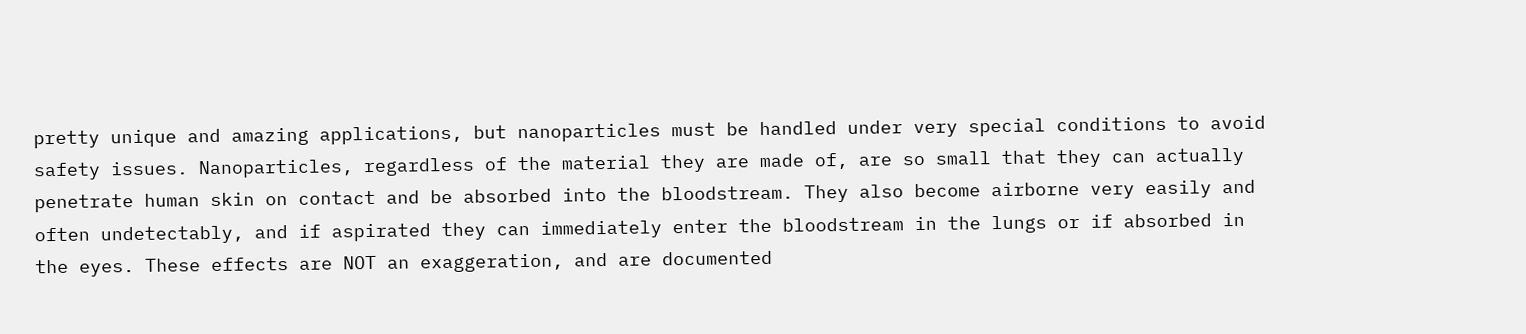pretty unique and amazing applications, but nanoparticles must be handled under very special conditions to avoid safety issues. Nanoparticles, regardless of the material they are made of, are so small that they can actually penetrate human skin on contact and be absorbed into the bloodstream. They also become airborne very easily and often undetectably, and if aspirated they can immediately enter the bloodstream in the lungs or if absorbed in the eyes. These effects are NOT an exaggeration, and are documented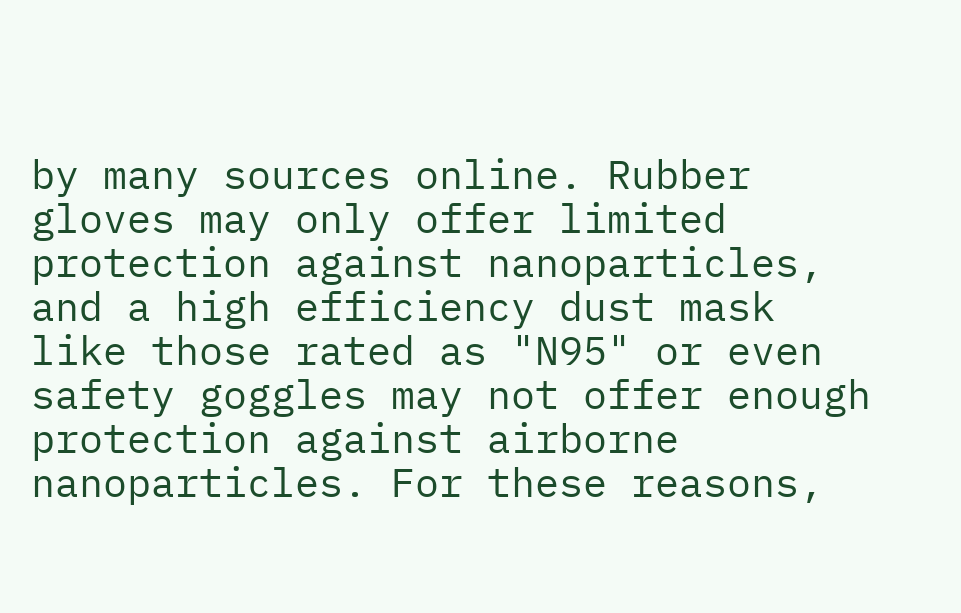by many sources online. Rubber gloves may only offer limited protection against nanoparticles, and a high efficiency dust mask like those rated as "N95" or even safety goggles may not offer enough protection against airborne nanoparticles. For these reasons,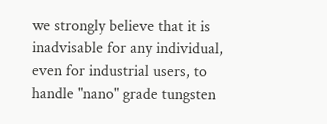we strongly believe that it is inadvisable for any individual, even for industrial users, to handle "nano" grade tungsten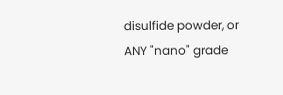disulfide powder, or ANY "nano" grade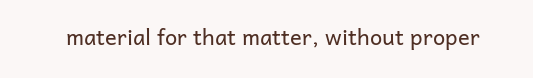material for that matter, without proper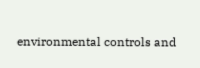environmental controls and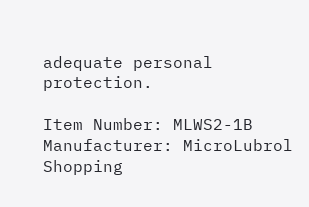adequate personal protection.

Item Number: MLWS2-1B
Manufacturer: MicroLubrol
Shopping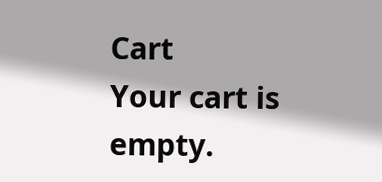Cart
Your cart is empty.